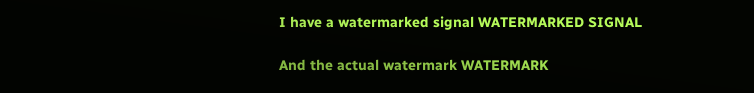I have a watermarked signal WATERMARKED SIGNAL

And the actual watermark WATERMARK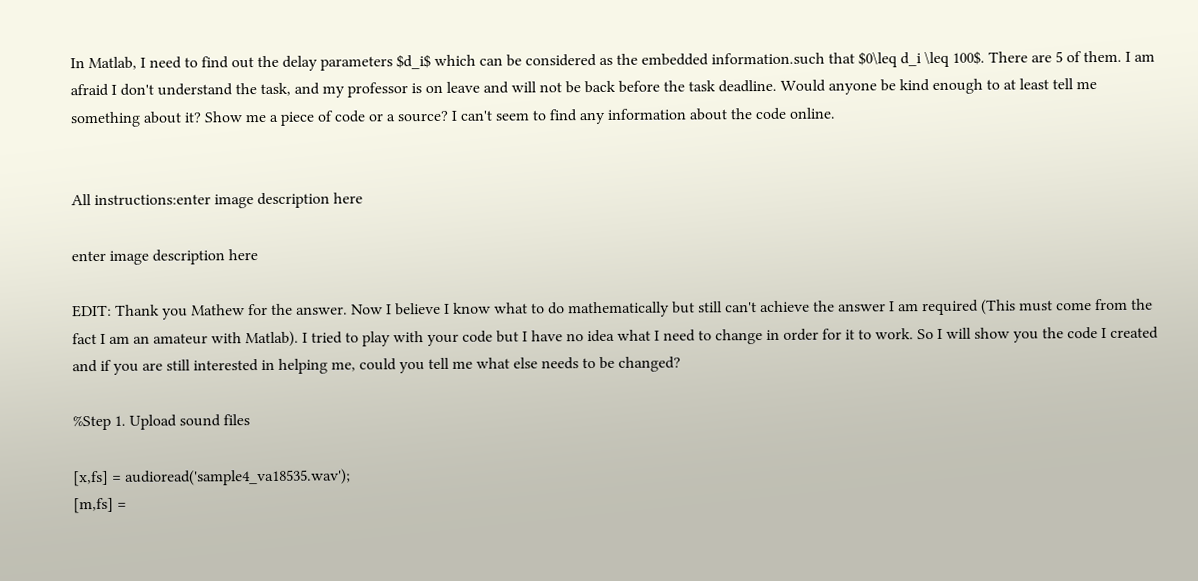In Matlab, I need to find out the delay parameters $d_i$ which can be considered as the embedded information.such that $0\leq d_i \leq 100$. There are 5 of them. I am afraid I don't understand the task, and my professor is on leave and will not be back before the task deadline. Would anyone be kind enough to at least tell me something about it? Show me a piece of code or a source? I can't seem to find any information about the code online.


All instructions:enter image description here

enter image description here

EDIT: Thank you Mathew for the answer. Now I believe I know what to do mathematically but still can't achieve the answer I am required (This must come from the fact I am an amateur with Matlab). I tried to play with your code but I have no idea what I need to change in order for it to work. So I will show you the code I created and if you are still interested in helping me, could you tell me what else needs to be changed?

%Step 1. Upload sound files

[x,fs] = audioread('sample4_va18535.wav');
[m,fs] =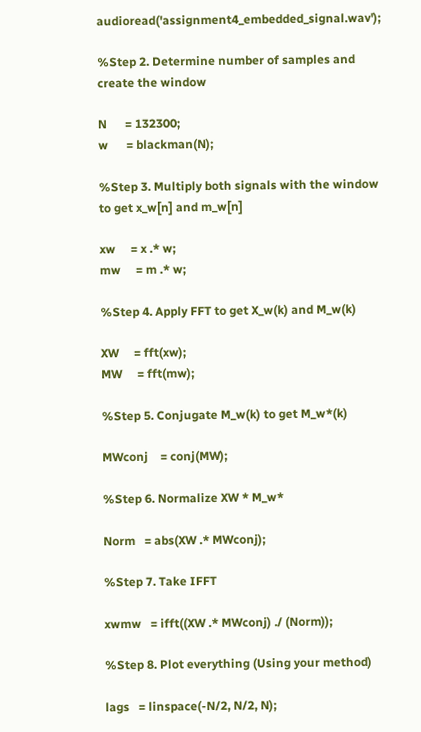audioread('assignment4_embedded_signal.wav');

%Step 2. Determine number of samples and create the window

N      = 132300;
w      = blackman(N);

%Step 3. Multiply both signals with the window to get x_w[n] and m_w[n]

xw     = x .* w;
mw     = m .* w;

%Step 4. Apply FFT to get X_w(k) and M_w(k)

XW     = fft(xw);
MW     = fft(mw);

%Step 5. Conjugate M_w(k) to get M_w*(k)

MWconj    = conj(MW);

%Step 6. Normalize XW * M_w*

Norm   = abs(XW .* MWconj);

%Step 7. Take IFFT

xwmw   = ifft((XW .* MWconj) ./ (Norm));

%Step 8. Plot everything (Using your method)

lags   = linspace(-N/2, N/2, N);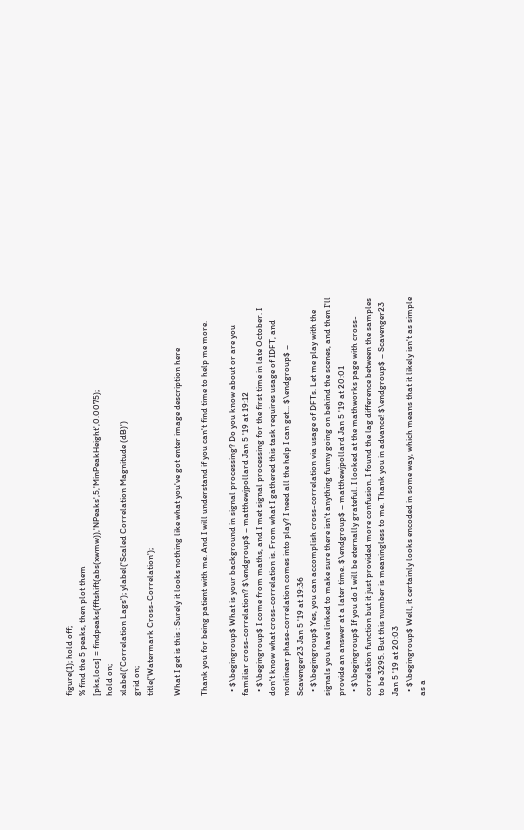figure(1); hold off;
% find the 5 peaks, then plot them
[pks,locs] = findpeaks(fftshift(abs(xwmw)),'NPeaks',5,'MinPeakHeight',0.0075);
hold on;
xlabel('Correlation Lags'); ylabel('Scaled Correlation Magnitude (dB)')
grid on;
title('Watermark Cross-Correlation');

What I get is this : Surely it looks nothing like what you've got enter image description here

Thank you for being patient with me. And I will understand if you can't find time to help me more.

  • $\begingroup$ What is your background in signal processing? Do you know about or are you familiar cross-correlation? $\endgroup$ – matthewjpollard Jan 5 '19 at 19:12
  • $\begingroup$ I come from maths, and I met signal processing for the first time in late October. I don't know what cross-correlation is. From what I gathered this task requires usage of IDFT, and nonlinear phase-correlation comes into play? I need all the help I can get... $\endgroup$ – Scavenger23 Jan 5 '19 at 19:36
  • $\begingroup$ Yes, you can accomplish cross-correlation via usage of DFTs. Let me play with the signals you have linked to make sure there isn't anything funny going on behind the scenes, and then I'll provide an answer at a later time. $\endgroup$ – matthewjpollard Jan 5 '19 at 20:01
  • $\begingroup$ If you do I will be eternally grateful. I looked at the mathworks page with cross-correlation function but it just provided more confusion. I found the lag difference between the samples to be 3295. But this number is meaningless to me. Thank you in advance! $\endgroup$ – Scavenger23 Jan 5 '19 at 20:03
  • $\begingroup$ Well, it certainly looks encoded in some way, which means that it likely isn't as simple as a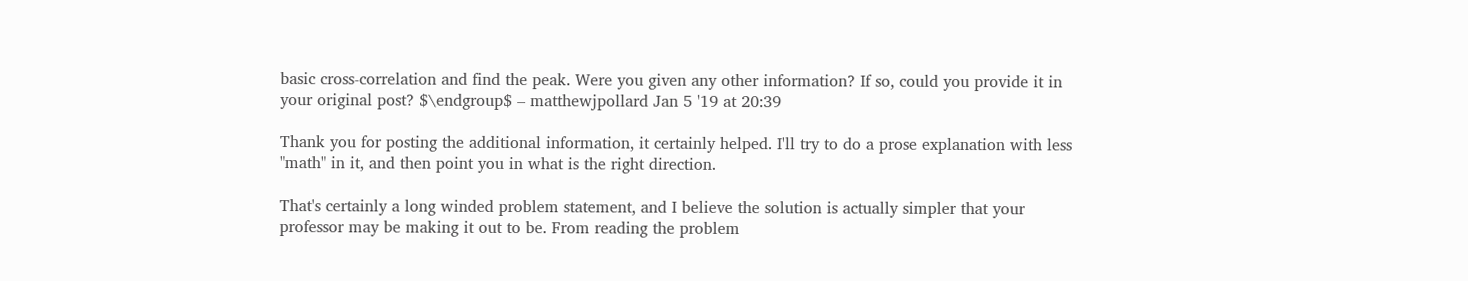basic cross-correlation and find the peak. Were you given any other information? If so, could you provide it in your original post? $\endgroup$ – matthewjpollard Jan 5 '19 at 20:39

Thank you for posting the additional information, it certainly helped. I'll try to do a prose explanation with less "math" in it, and then point you in what is the right direction.

That's certainly a long winded problem statement, and I believe the solution is actually simpler that your professor may be making it out to be. From reading the problem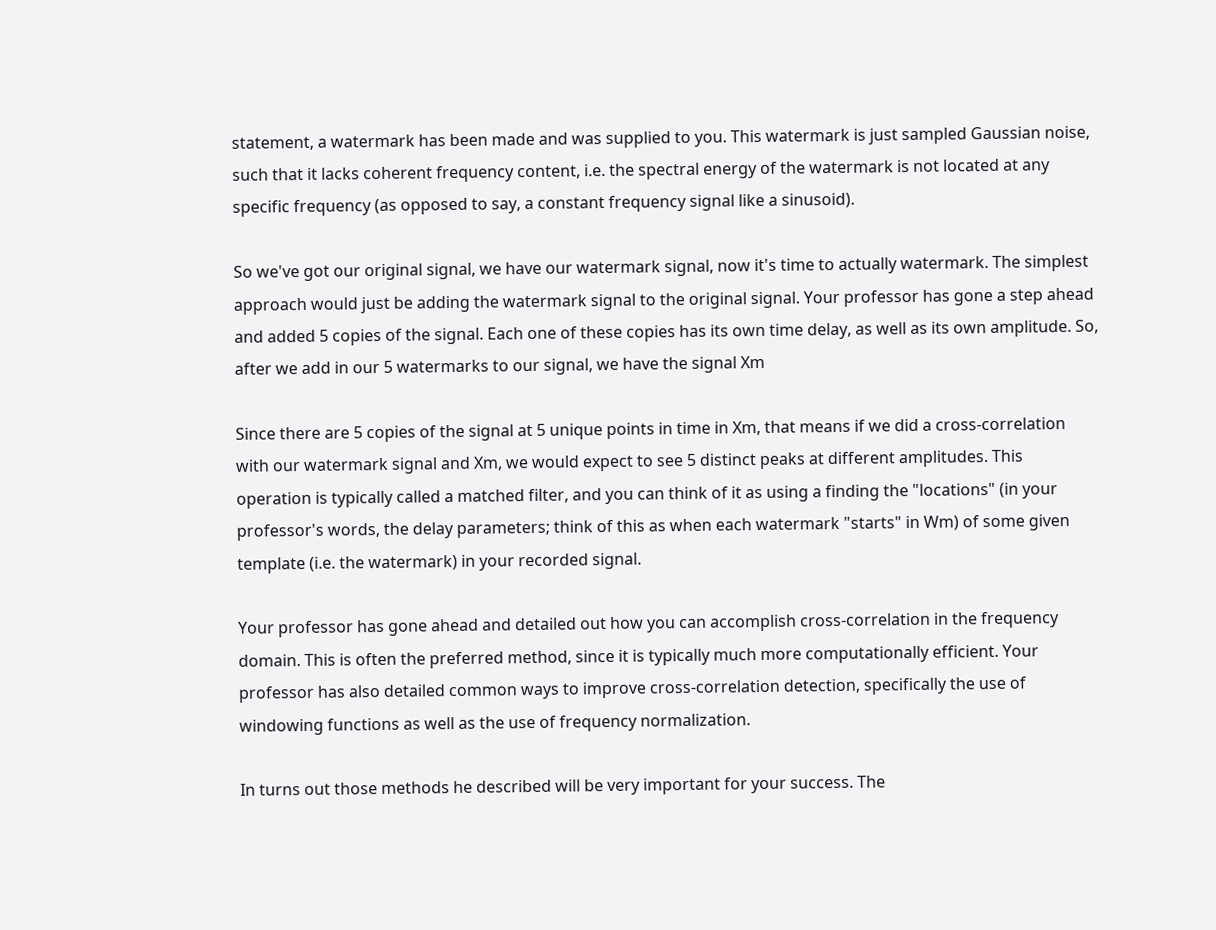statement, a watermark has been made and was supplied to you. This watermark is just sampled Gaussian noise, such that it lacks coherent frequency content, i.e. the spectral energy of the watermark is not located at any specific frequency (as opposed to say, a constant frequency signal like a sinusoid).

So we've got our original signal, we have our watermark signal, now it's time to actually watermark. The simplest approach would just be adding the watermark signal to the original signal. Your professor has gone a step ahead and added 5 copies of the signal. Each one of these copies has its own time delay, as well as its own amplitude. So, after we add in our 5 watermarks to our signal, we have the signal Xm

Since there are 5 copies of the signal at 5 unique points in time in Xm, that means if we did a cross-correlation with our watermark signal and Xm, we would expect to see 5 distinct peaks at different amplitudes. This operation is typically called a matched filter, and you can think of it as using a finding the "locations" (in your professor's words, the delay parameters; think of this as when each watermark "starts" in Wm) of some given template (i.e. the watermark) in your recorded signal.

Your professor has gone ahead and detailed out how you can accomplish cross-correlation in the frequency domain. This is often the preferred method, since it is typically much more computationally efficient. Your professor has also detailed common ways to improve cross-correlation detection, specifically the use of windowing functions as well as the use of frequency normalization.

In turns out those methods he described will be very important for your success. The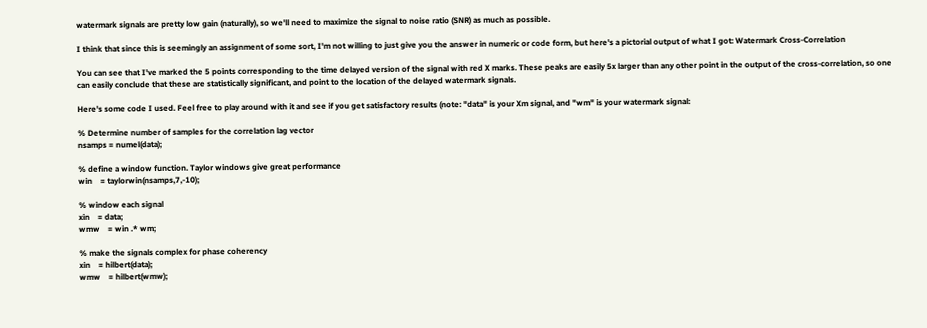watermark signals are pretty low gain (naturally), so we'll need to maximize the signal to noise ratio (SNR) as much as possible.

I think that since this is seemingly an assignment of some sort, I'm not willing to just give you the answer in numeric or code form, but here's a pictorial output of what I got: Watermark Cross-Correlation

You can see that I've marked the 5 points corresponding to the time delayed version of the signal with red X marks. These peaks are easily 5x larger than any other point in the output of the cross-correlation, so one can easily conclude that these are statistically significant, and point to the location of the delayed watermark signals.

Here's some code I used. Feel free to play around with it and see if you get satisfactory results (note: "data" is your Xm signal, and "wm" is your watermark signal:

% Determine number of samples for the correlation lag vector
nsamps = numel(data);

% define a window function. Taylor windows give great performance
win    = taylorwin(nsamps,7,-10);

% window each signal
xin    = data;
wmw    = win .* wm;

% make the signals complex for phase coherency
xin    = hilbert(data);
wmw    = hilbert(wmw);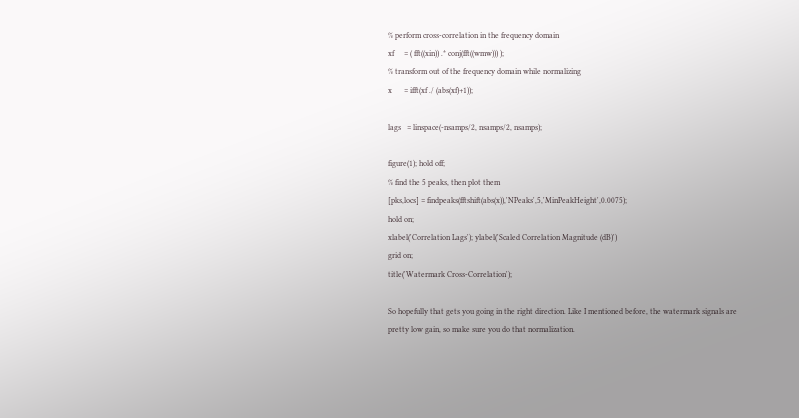% perform cross-correlation in the frequency domain
xf     = ( fft((xin)) .* conj(fft((wmw))) );
% transform out of the frequency domain while normalizing
x      = ifft(xf ./ (abs(xf)+1));

lags   = linspace(-nsamps/2, nsamps/2, nsamps);

figure(1); hold off;
% find the 5 peaks, then plot them
[pks,locs] = findpeaks(fftshift(abs(x)),'NPeaks',5,'MinPeakHeight',0.0075);
hold on;
xlabel('Correlation Lags'); ylabel('Scaled Correlation Magnitude (dB)')
grid on;
title('Watermark Cross-Correlation');

So hopefully that gets you going in the right direction. Like I mentioned before, the watermark signals are pretty low gain, so make sure you do that normalization.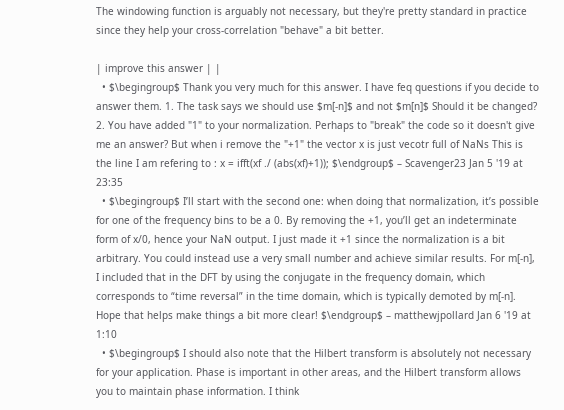The windowing function is arguably not necessary, but they're pretty standard in practice since they help your cross-correlation "behave" a bit better.

| improve this answer | |
  • $\begingroup$ Thank you very much for this answer. I have feq questions if you decide to answer them. 1. The task says we should use $m[-n]$ and not $m[n]$ Should it be changed? 2. You have added "1" to your normalization. Perhaps to "break" the code so it doesn't give me an answer? But when i remove the "+1" the vector x is just vecotr full of NaNs This is the line I am refering to : x = ifft(xf ./ (abs(xf)+1)); $\endgroup$ – Scavenger23 Jan 5 '19 at 23:35
  • $\begingroup$ I’ll start with the second one: when doing that normalization, it’s possible for one of the frequency bins to be a 0. By removing the +1, you’ll get an indeterminate form of x/0, hence your NaN output. I just made it +1 since the normalization is a bit arbitrary. You could instead use a very small number and achieve similar results. For m[-n], I included that in the DFT by using the conjugate in the frequency domain, which corresponds to “time reversal” in the time domain, which is typically demoted by m[-n]. Hope that helps make things a bit more clear! $\endgroup$ – matthewjpollard Jan 6 '19 at 1:10
  • $\begingroup$ I should also note that the Hilbert transform is absolutely not necessary for your application. Phase is important in other areas, and the Hilbert transform allows you to maintain phase information. I think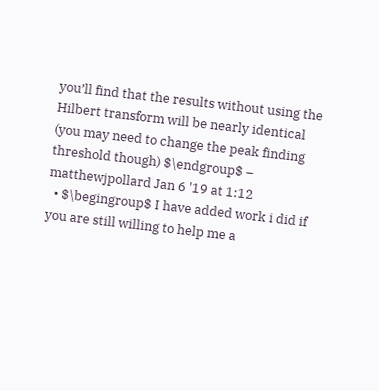you’ll find that the results without using the Hilbert transform will be nearly identical (you may need to change the peak finding threshold though) $\endgroup$ – matthewjpollard Jan 6 '19 at 1:12
  • $\begingroup$ I have added work i did if you are still willing to help me a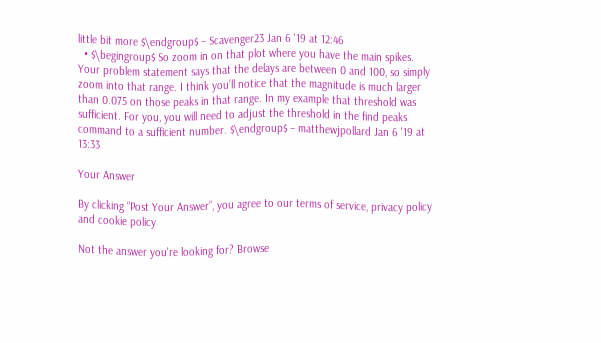little bit more $\endgroup$ – Scavenger23 Jan 6 '19 at 12:46
  • $\begingroup$ So zoom in on that plot where you have the main spikes. Your problem statement says that the delays are between 0 and 100, so simply zoom into that range. I think you’ll notice that the magnitude is much larger than 0.075 on those peaks in that range. In my example that threshold was sufficient. For you, you will need to adjust the threshold in the find peaks command to a sufficient number. $\endgroup$ – matthewjpollard Jan 6 '19 at 13:33

Your Answer

By clicking “Post Your Answer”, you agree to our terms of service, privacy policy and cookie policy

Not the answer you're looking for? Browse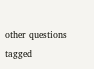other questions tagged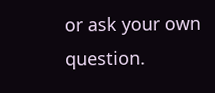or ask your own question.